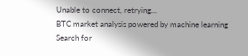Unable to connect, retrying...
BTC market analysis powered by machine learning
Search for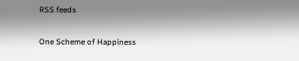RSS feeds

One Scheme of Happiness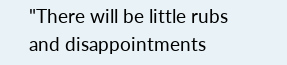"There will be little rubs and disappointments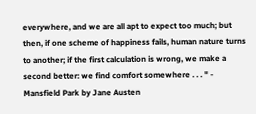everywhere, and we are all apt to expect too much; but then, if one scheme of happiness fails, human nature turns to another; if the first calculation is wrong, we make a second better: we find comfort somewhere . . . " - Mansfield Park by Jane Austen